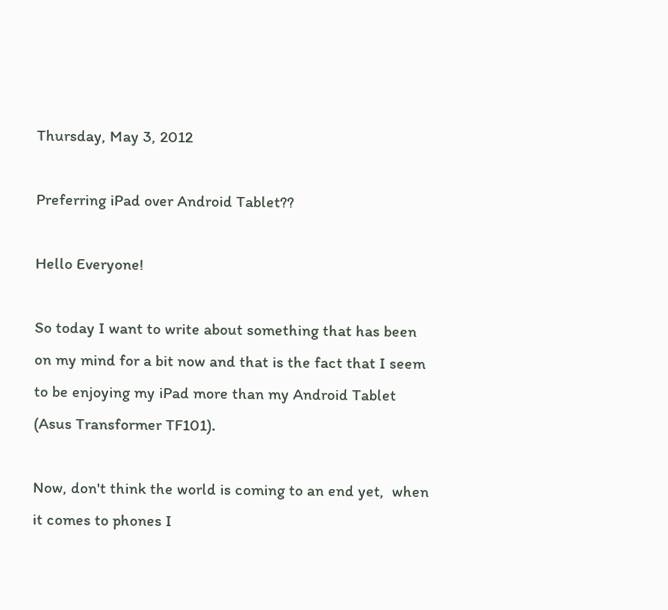Thursday, May 3, 2012

Preferring iPad over Android Tablet??

Hello Everyone!

So today I want to write about something that has been on my mind for a bit now and that is the fact that I seem to be enjoying my iPad more than my Android Tablet (Asus Transformer TF101).

Now, don't think the world is coming to an end yet,  when it comes to phones I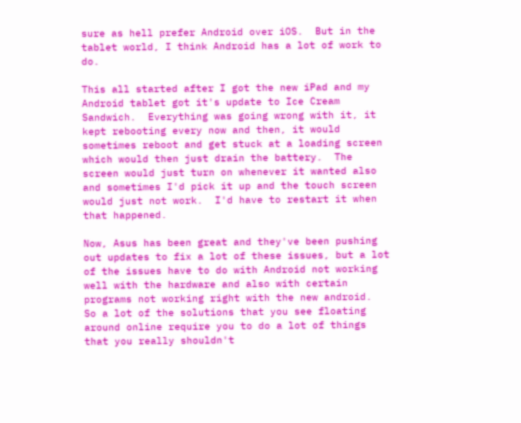sure as hell prefer Android over iOS.  But in the tablet world, I think Android has a lot of work to do.

This all started after I got the new iPad and my Android tablet got it's update to Ice Cream Sandwich.  Everything was going wrong with it, it kept rebooting every now and then, it would sometimes reboot and get stuck at a loading screen which would then just drain the battery.  The screen would just turn on whenever it wanted also and sometimes I'd pick it up and the touch screen would just not work.  I'd have to restart it when that happened.

Now, Asus has been great and they've been pushing out updates to fix a lot of these issues, but a lot of the issues have to do with Android not working well with the hardware and also with certain programs not working right with the new android.  So a lot of the solutions that you see floating around online require you to do a lot of things that you really shouldn't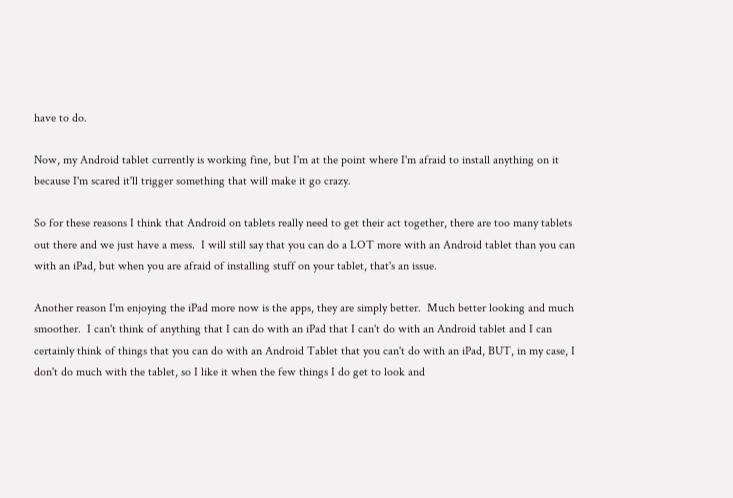have to do.

Now, my Android tablet currently is working fine, but I'm at the point where I'm afraid to install anything on it because I'm scared it'll trigger something that will make it go crazy.

So for these reasons I think that Android on tablets really need to get their act together, there are too many tablets out there and we just have a mess.  I will still say that you can do a LOT more with an Android tablet than you can with an iPad, but when you are afraid of installing stuff on your tablet, that's an issue.

Another reason I'm enjoying the iPad more now is the apps, they are simply better.  Much better looking and much smoother.  I can't think of anything that I can do with an iPad that I can't do with an Android tablet and I can certainly think of things that you can do with an Android Tablet that you can't do with an iPad, BUT, in my case, I don't do much with the tablet, so I like it when the few things I do get to look and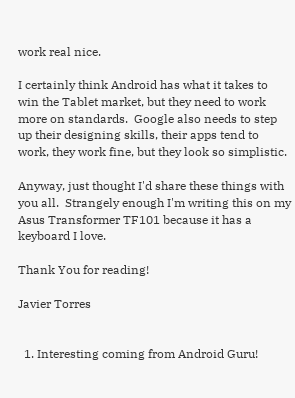work real nice.

I certainly think Android has what it takes to win the Tablet market, but they need to work more on standards.  Google also needs to step up their designing skills, their apps tend to work, they work fine, but they look so simplistic.

Anyway, just thought I'd share these things with you all.  Strangely enough I'm writing this on my Asus Transformer TF101 because it has a keyboard I love.

Thank You for reading!

Javier Torres


  1. Interesting coming from Android Guru!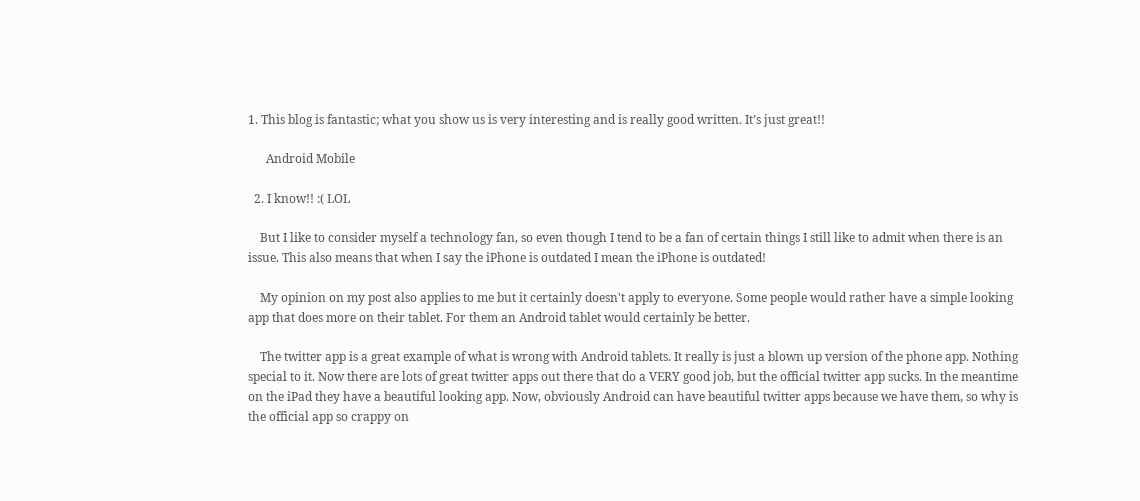1. This blog is fantastic; what you show us is very interesting and is really good written. It’s just great!!

      Android Mobile

  2. I know!! :( LOL

    But I like to consider myself a technology fan, so even though I tend to be a fan of certain things I still like to admit when there is an issue. This also means that when I say the iPhone is outdated I mean the iPhone is outdated!

    My opinion on my post also applies to me but it certainly doesn't apply to everyone. Some people would rather have a simple looking app that does more on their tablet. For them an Android tablet would certainly be better.

    The twitter app is a great example of what is wrong with Android tablets. It really is just a blown up version of the phone app. Nothing special to it. Now there are lots of great twitter apps out there that do a VERY good job, but the official twitter app sucks. In the meantime on the iPad they have a beautiful looking app. Now, obviously Android can have beautiful twitter apps because we have them, so why is the official app so crappy on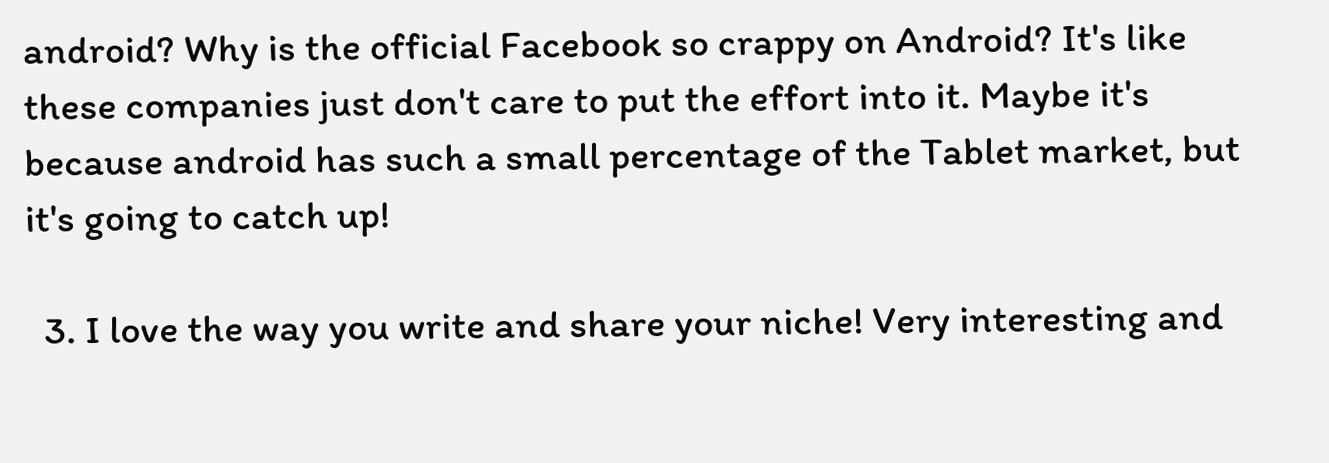android? Why is the official Facebook so crappy on Android? It's like these companies just don't care to put the effort into it. Maybe it's because android has such a small percentage of the Tablet market, but it's going to catch up!

  3. I love the way you write and share your niche! Very interesting and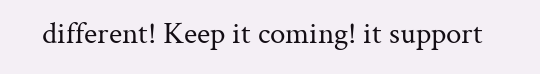different! Keep it coming! it support